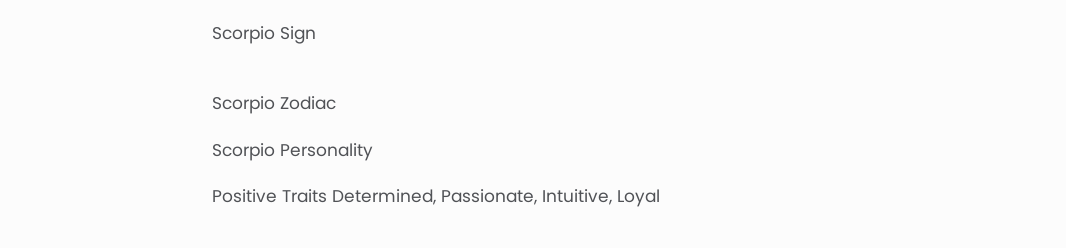Scorpio Sign


Scorpio Zodiac

Scorpio Personality

Positive Traits Determined, Passionate, Intuitive, Loyal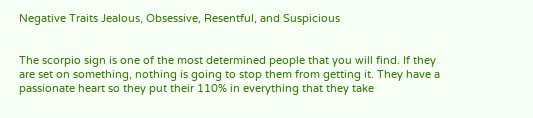Negative Traits Jealous, Obsessive, Resentful, and Suspicious


The scorpio sign is one of the most determined people that you will find. If they are set on something, nothing is going to stop them from getting it. They have a passionate heart so they put their 110% in everything that they take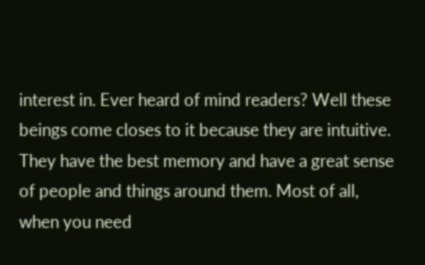interest in. Ever heard of mind readers? Well these beings come closes to it because they are intuitive. They have the best memory and have a great sense of people and things around them. Most of all, when you need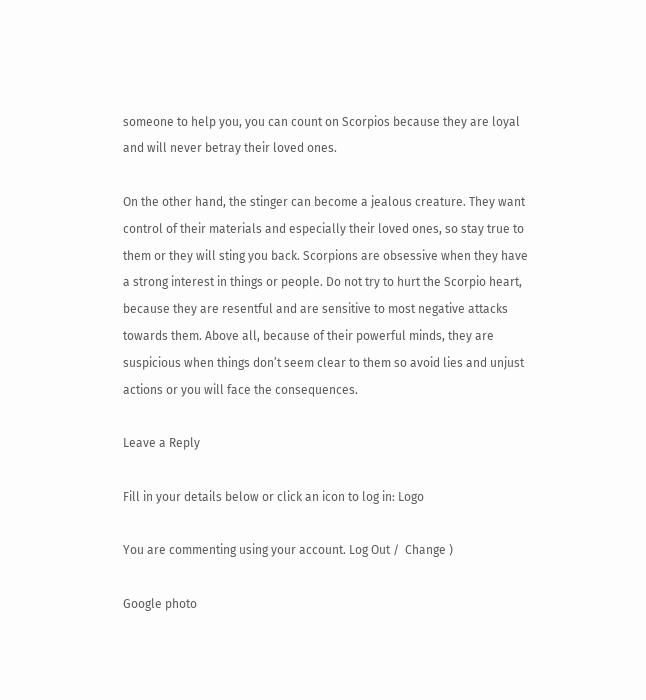someone to help you, you can count on Scorpios because they are loyal and will never betray their loved ones.

On the other hand, the stinger can become a jealous creature. They want control of their materials and especially their loved ones, so stay true to them or they will sting you back. Scorpions are obsessive when they have a strong interest in things or people. Do not try to hurt the Scorpio heart, because they are resentful and are sensitive to most negative attacks towards them. Above all, because of their powerful minds, they are suspicious when things don’t seem clear to them so avoid lies and unjust actions or you will face the consequences.

Leave a Reply

Fill in your details below or click an icon to log in: Logo

You are commenting using your account. Log Out /  Change )

Google photo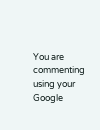You are commenting using your Google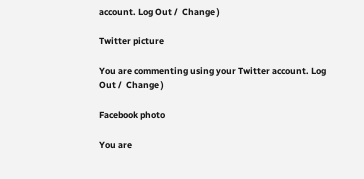account. Log Out /  Change )

Twitter picture

You are commenting using your Twitter account. Log Out /  Change )

Facebook photo

You are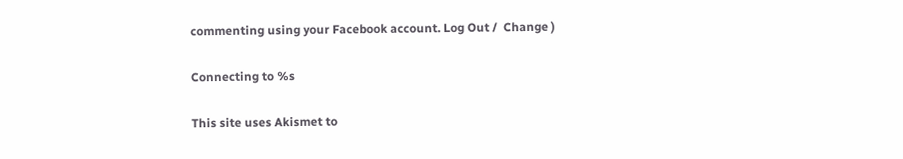commenting using your Facebook account. Log Out /  Change )

Connecting to %s

This site uses Akismet to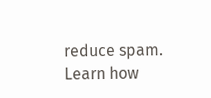reduce spam. Learn how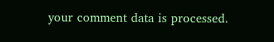your comment data is processed.